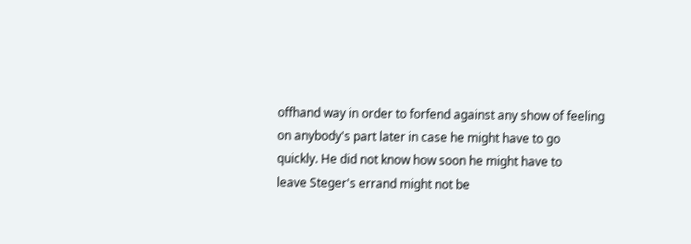offhand way in order to forfend against any show of feeling
on anybody's part later in case he might have to go
quickly. He did not know how soon he might have to
leave Steger's errand might not be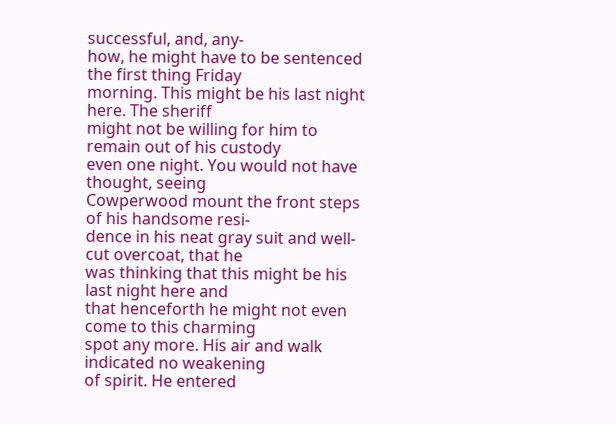successful, and, any-
how, he might have to be sentenced the first thing Friday
morning. This might be his last night here. The sheriff
might not be willing for him to remain out of his custody
even one night. You would not have thought, seeing
Cowperwood mount the front steps of his handsome resi-
dence in his neat gray suit and well-cut overcoat, that he
was thinking that this might be his last night here and
that henceforth he might not even come to this charming
spot any more. His air and walk indicated no weakening
of spirit. He entered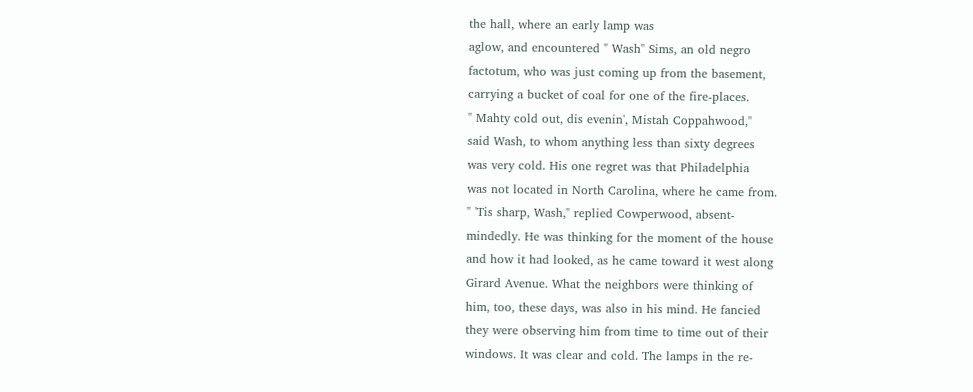the hall, where an early lamp was
aglow, and encountered " Wash" Sims, an old negro
factotum, who was just coming up from the basement,
carrying a bucket of coal for one of the fire-places.
" Mahty cold out, dis evenin', Mistah Coppahwood,"
said Wash, to whom anything less than sixty degrees
was very cold. His one regret was that Philadelphia
was not located in North Carolina, where he came from.
" 'Tis sharp, Wash," replied Cowperwood, absent-
mindedly. He was thinking for the moment of the house
and how it had looked, as he came toward it west along
Girard Avenue. What the neighbors were thinking of
him, too, these days, was also in his mind. He fancied
they were observing him from time to time out of their
windows. It was clear and cold. The lamps in the re-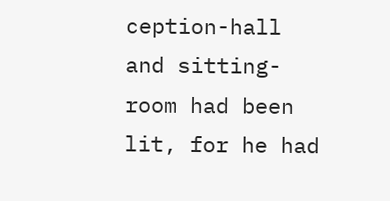ception-hall and sitting-room had been lit, for he had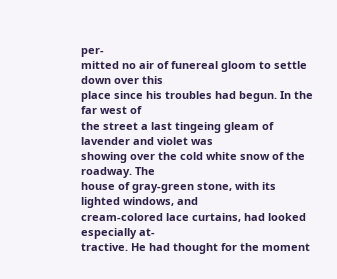per-
mitted no air of funereal gloom to settle down over this
place since his troubles had begun. In the far west of
the street a last tingeing gleam of lavender and violet was
showing over the cold white snow of the roadway. The
house of gray-green stone, with its lighted windows, and
cream-colored lace curtains, had looked especially at-
tractive. He had thought for the moment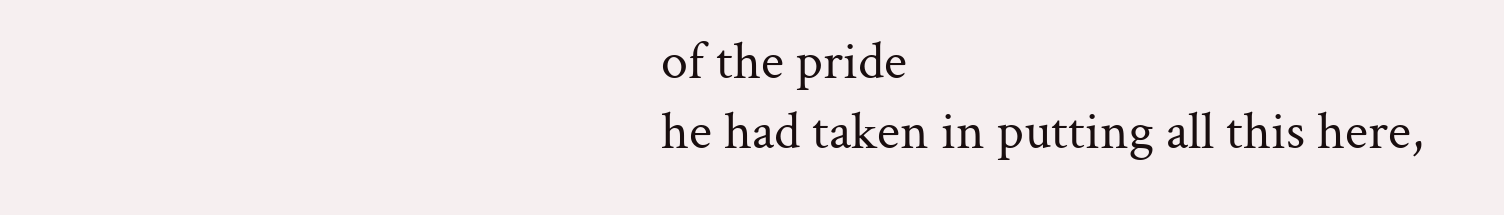of the pride
he had taken in putting all this here,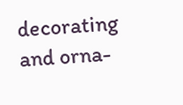decorating and orna-